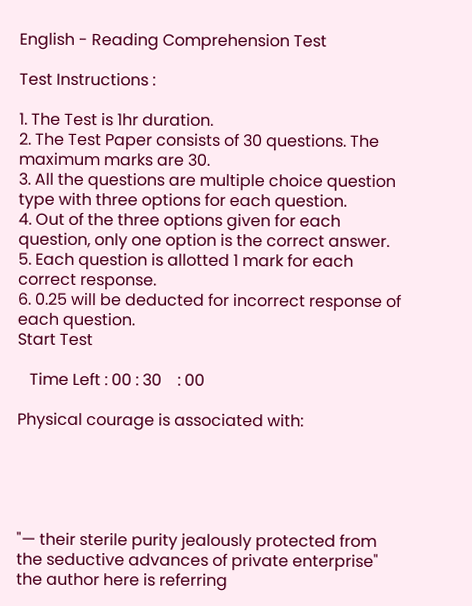English - Reading Comprehension Test

Test Instructions :

1. The Test is 1hr duration.
2. The Test Paper consists of 30 questions. The maximum marks are 30.
3. All the questions are multiple choice question type with three options for each question.
4. Out of the three options given for each question, only one option is the correct answer.
5. Each question is allotted 1 mark for each correct response.
6. 0.25 will be deducted for incorrect response of each question.
Start Test

   Time Left : 00 : 30    : 00

Physical courage is associated with:





"— their sterile purity jealously protected from the seductive advances of private enterprise" the author here is referring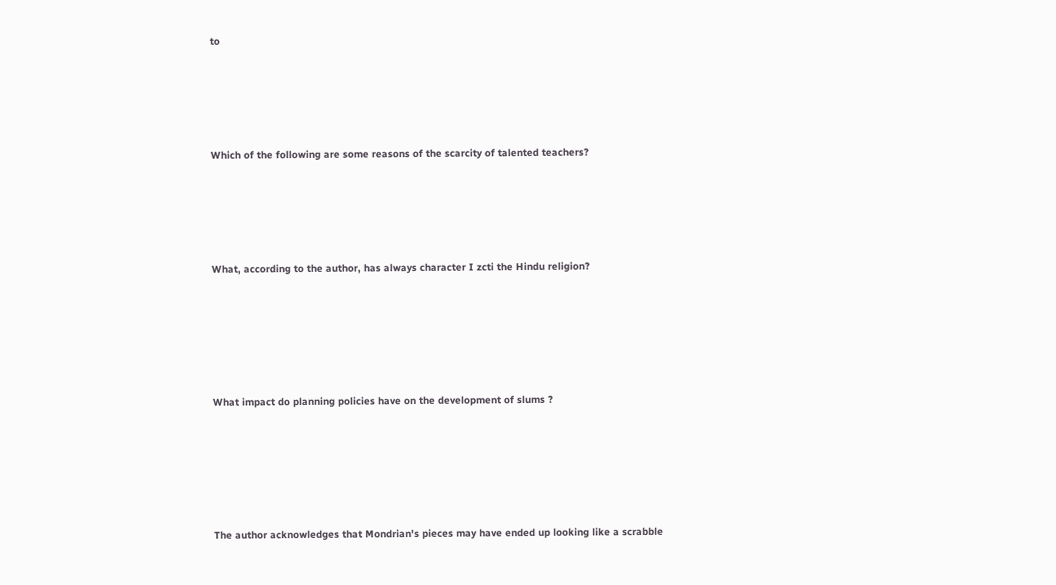to





Which of the following are some reasons of the scarcity of talented teachers?





What, according to the author, has always character I zcti the Hindu religion?






What impact do planning policies have on the development of slums ?






The author acknowledges that Mondrian's pieces may have ended up looking like a scrabble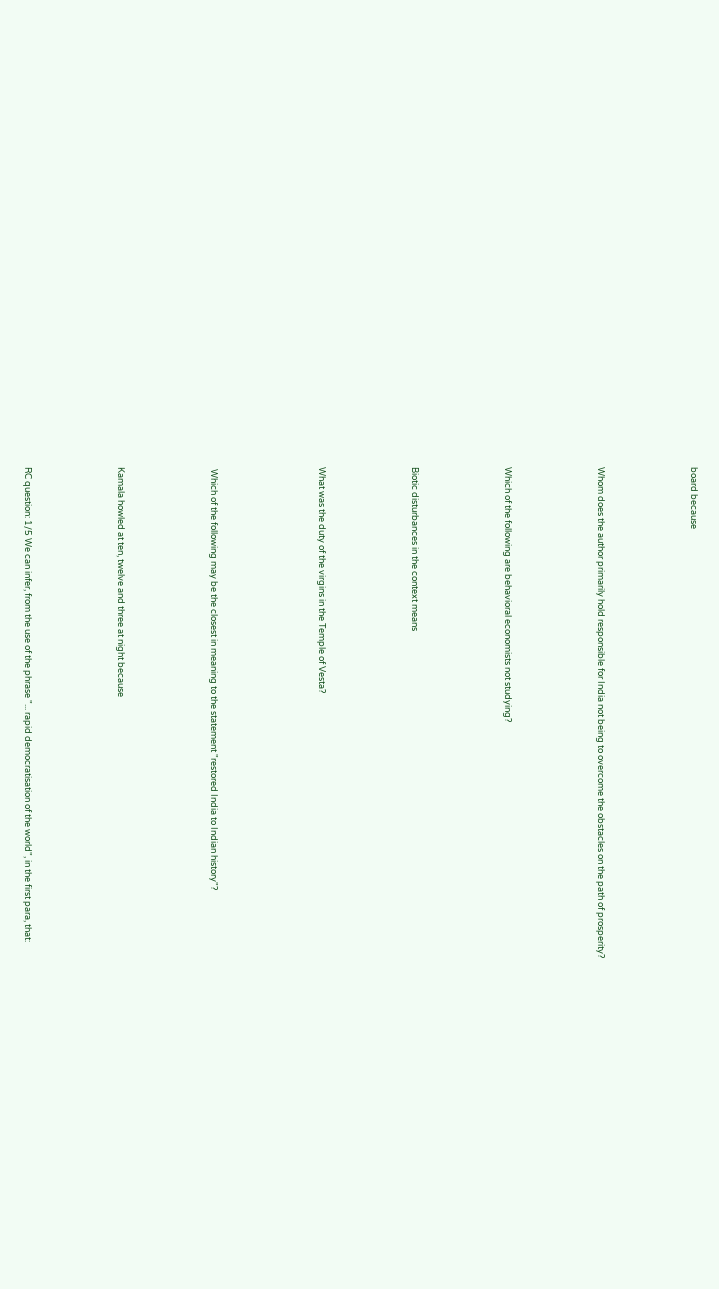board because





Whom does the author primarily hold responsible for India not being to overcome the obstacles on the path of prosperity?





Which of the following are behavioral economists not studying?





Biotic disturbances in the context means





What was the duty of the virgins in the Temple of Vesta?






 Which of the following may be the closest in meaning to the statement "restored India to Indian history"?





Kamala howled at ten, twelve and three at night because





RC question: 1/5 We can infer, from the use of the phrase "... rapid democratisation of the world", in the first para, that: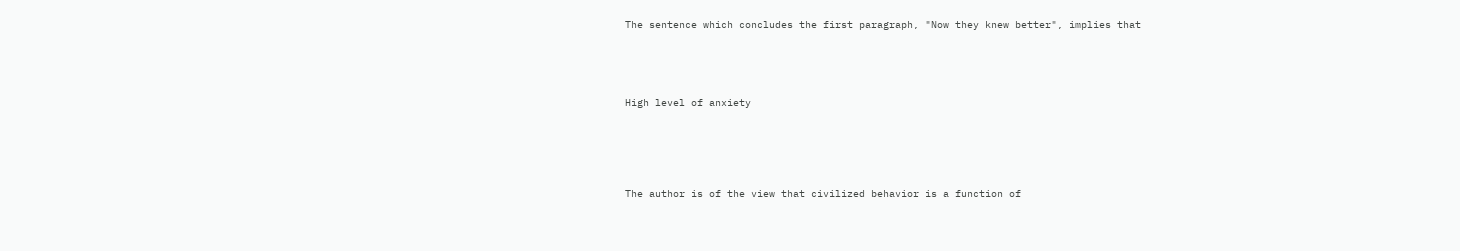The sentence which concludes the first paragraph, "Now they knew better", implies that





High level of anxiety






The author is of the view that civilized behavior is a function of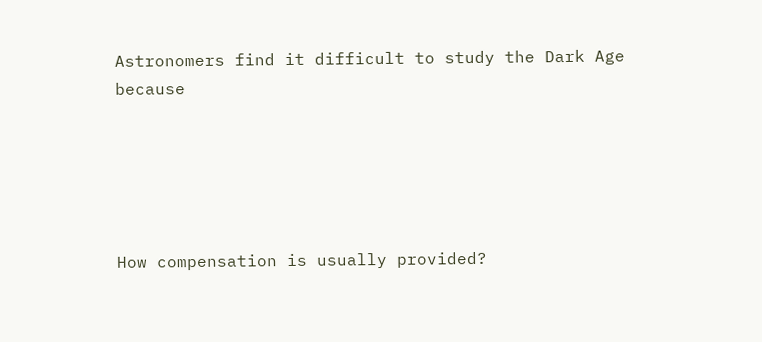Astronomers find it difficult to study the Dark Age because





How compensation is usually provided?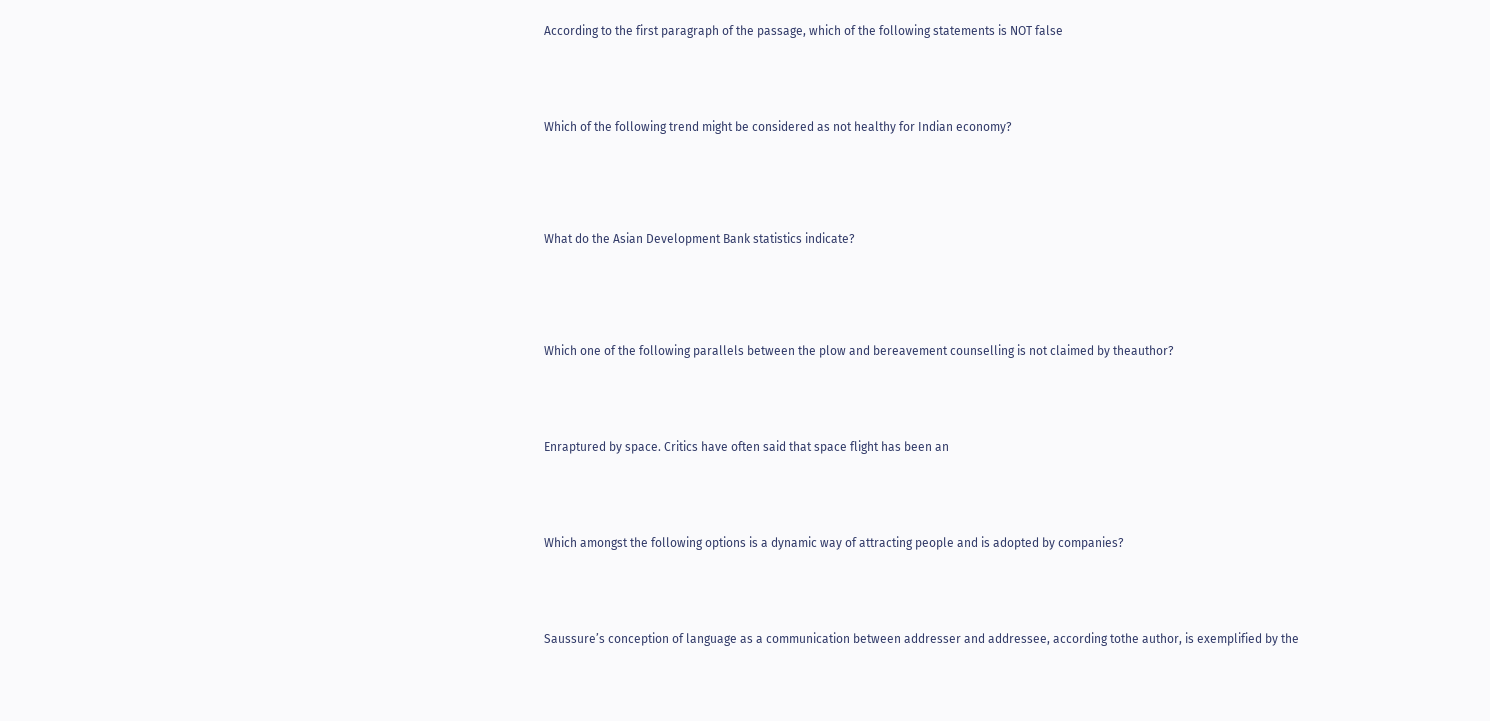According to the first paragraph of the passage, which of the following statements is NOT false





Which of the following trend might be considered as not healthy for Indian economy?






What do the Asian Development Bank statistics indicate?






Which one of the following parallels between the plow and bereavement counselling is not claimed by theauthor?





Enraptured by space. Critics have often said that space flight has been an





Which amongst the following options is a dynamic way of attracting people and is adopted by companies?





Saussure’s conception of language as a communication between addresser and addressee, according tothe author, is exemplified by the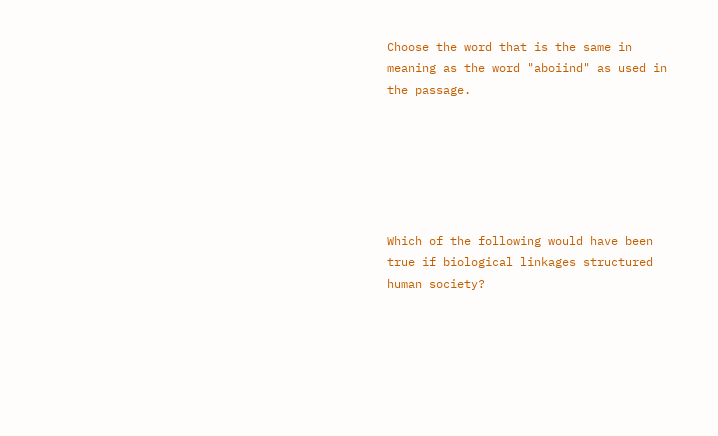Choose the word that is the same in meaning as the word "aboiind" as used in the passage.






Which of the following would have been true if biological linkages structured human society?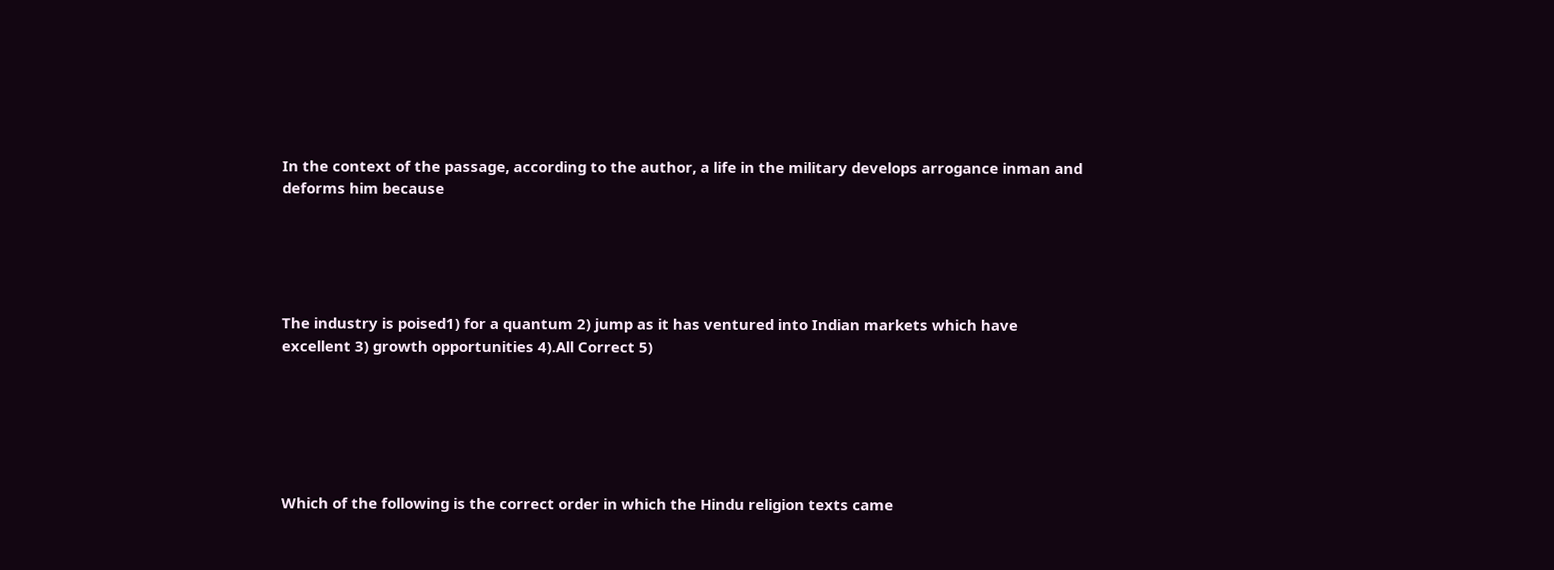In the context of the passage, according to the author, a life in the military develops arrogance inman and deforms him because





The industry is poised1) for a quantum 2) jump as it has ventured into Indian markets which have excellent 3) growth opportunities 4).All Correct 5)






Which of the following is the correct order in which the Hindu religion texts came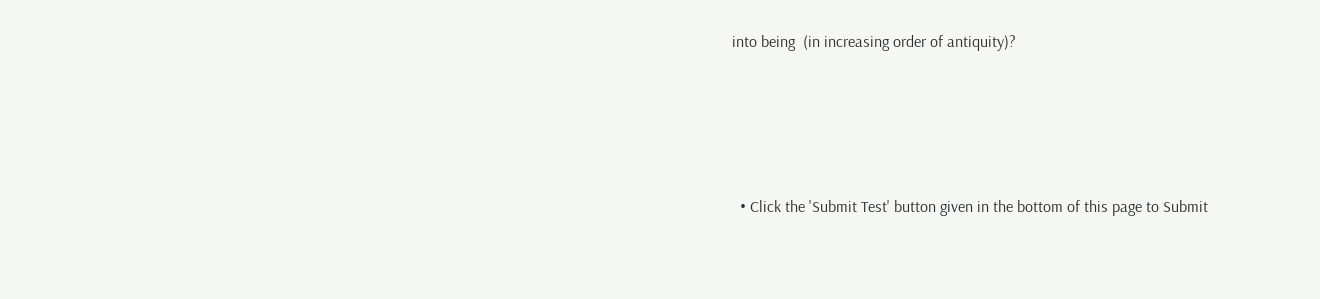into being  (in increasing order of antiquity)?





  • Click the 'Submit Test' button given in the bottom of this page to Submit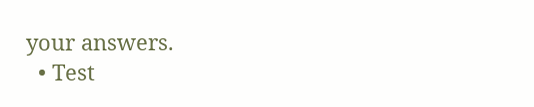your answers.
  • Test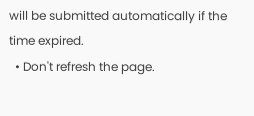will be submitted automatically if the time expired.
  • Don't refresh the page.